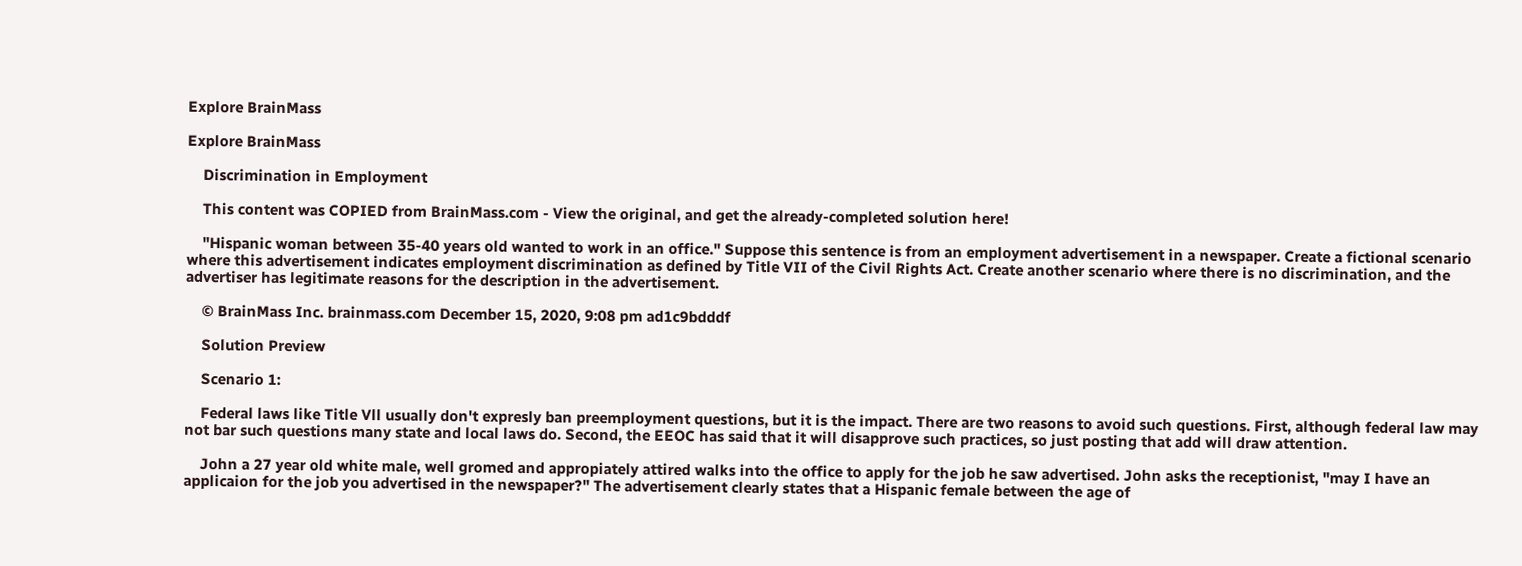Explore BrainMass

Explore BrainMass

    Discrimination in Employment

    This content was COPIED from BrainMass.com - View the original, and get the already-completed solution here!

    "Hispanic woman between 35-40 years old wanted to work in an office." Suppose this sentence is from an employment advertisement in a newspaper. Create a fictional scenario where this advertisement indicates employment discrimination as defined by Title VII of the Civil Rights Act. Create another scenario where there is no discrimination, and the advertiser has legitimate reasons for the description in the advertisement.

    © BrainMass Inc. brainmass.com December 15, 2020, 9:08 pm ad1c9bdddf

    Solution Preview

    Scenario 1:

    Federal laws like Title Vll usually don't expresly ban preemployment questions, but it is the impact. There are two reasons to avoid such questions. First, although federal law may not bar such questions many state and local laws do. Second, the EEOC has said that it will disapprove such practices, so just posting that add will draw attention.

    John a 27 year old white male, well gromed and appropiately attired walks into the office to apply for the job he saw advertised. John asks the receptionist, "may I have an applicaion for the job you advertised in the newspaper?" The advertisement clearly states that a Hispanic female between the age of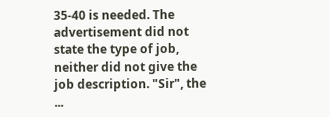35-40 is needed. The advertisement did not state the type of job, neither did not give the job description. "Sir", the ...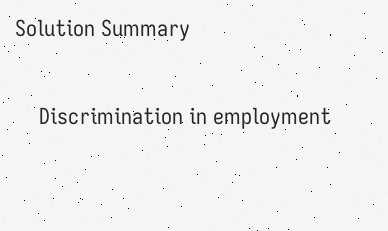Solution Summary

    Discrimination in employment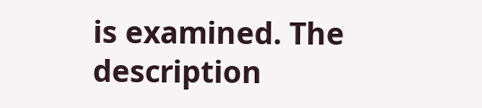is examined. The description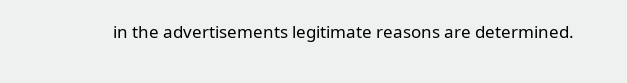in the advertisements legitimate reasons are determined.